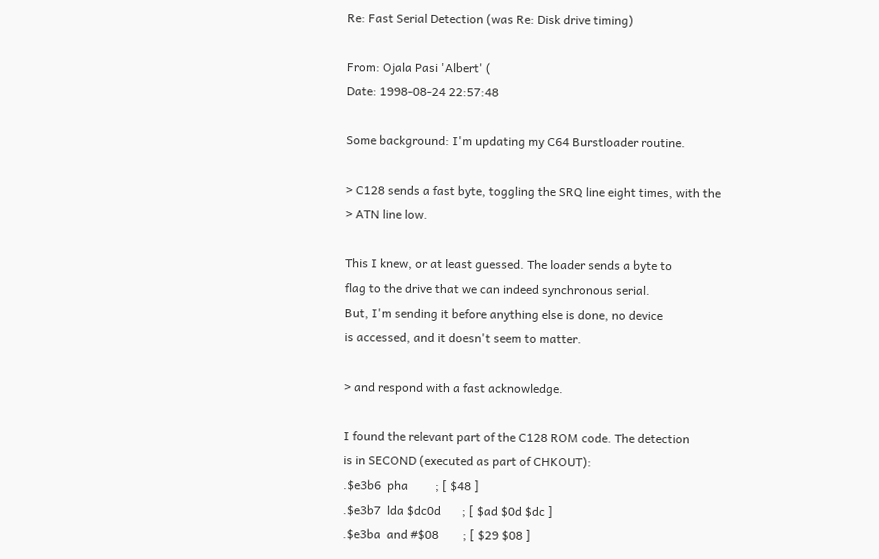Re: Fast Serial Detection (was Re: Disk drive timing)

From: Ojala Pasi 'Albert' (
Date: 1998-08-24 22:57:48

Some background: I'm updating my C64 Burstloader routine.

> C128 sends a fast byte, toggling the SRQ line eight times, with the
> ATN line low.

This I knew, or at least guessed. The loader sends a byte to
flag to the drive that we can indeed synchronous serial.
But, I'm sending it before anything else is done, no device
is accessed, and it doesn't seem to matter.

> and respond with a fast acknowledge.

I found the relevant part of the C128 ROM code. The detection
is in SECOND (executed as part of CHKOUT):
.$e3b6  pha         ; [ $48 ]
.$e3b7  lda $dc0d       ; [ $ad $0d $dc ]
.$e3ba  and #$08        ; [ $29 $08 ]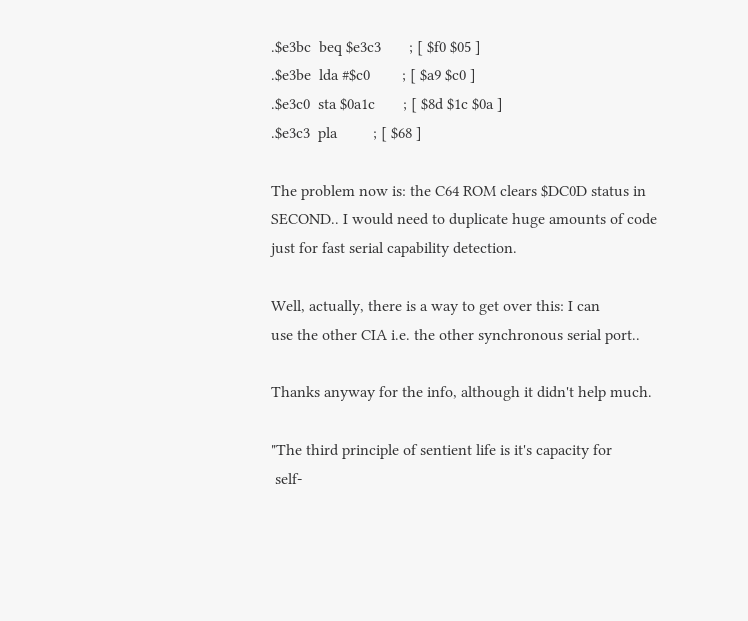.$e3bc  beq $e3c3       ; [ $f0 $05 ]
.$e3be  lda #$c0        ; [ $a9 $c0 ]
.$e3c0  sta $0a1c       ; [ $8d $1c $0a ]
.$e3c3  pla         ; [ $68 ]

The problem now is: the C64 ROM clears $DC0D status in
SECOND.. I would need to duplicate huge amounts of code
just for fast serial capability detection.

Well, actually, there is a way to get over this: I can
use the other CIA i.e. the other synchronous serial port..

Thanks anyway for the info, although it didn't help much.

"The third principle of sentient life is it's capacity for
 self-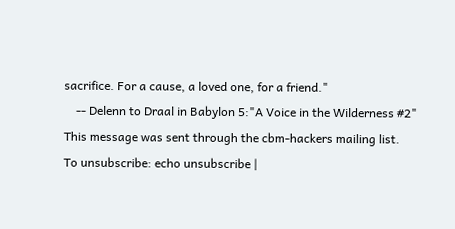sacrifice. For a cause, a loved one, for a friend."
    -- Delenn to Draal in Babylon 5:"A Voice in the Wilderness #2"
This message was sent through the cbm-hackers mailing list.
To unsubscribe: echo unsubscribe |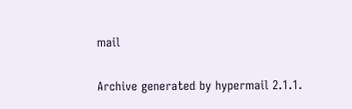mail

Archive generated by hypermail 2.1.1.